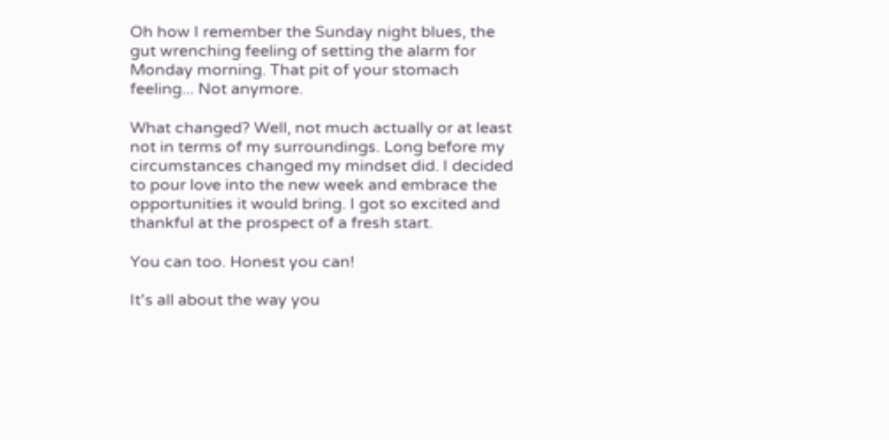Oh how I remember the Sunday night blues, the gut wrenching feeling of setting the alarm for Monday morning. That pit of your stomach feeling... Not anymore.

What changed? Well, not much actually or at least not in terms of my surroundings. Long before my circumstances changed my mindset did. I decided to pour love into the new week and embrace the opportunities it would bring. I got so excited and thankful at the prospect of a fresh start.

You can too. Honest you can!

It's all about the way you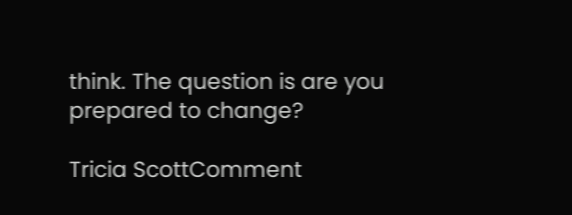think. The question is are you prepared to change?

Tricia ScottComment